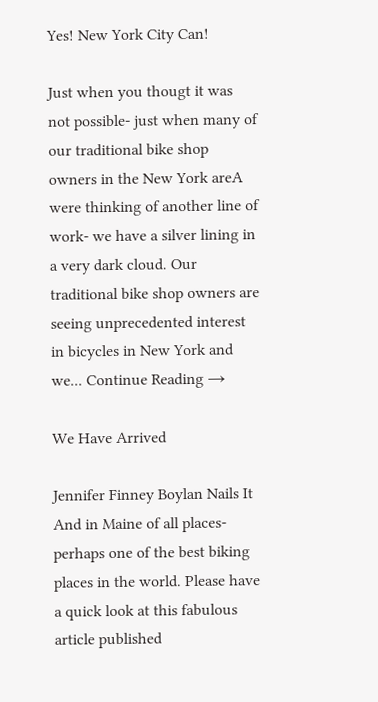Yes! New York City Can!

Just when you thougt it was not possible- just when many of our traditional bike shop owners in the New York areA were thinking of another line of work- we have a silver lining in a very dark cloud. Our traditional bike shop owners are seeing unprecedented interest in bicycles in New York and we... Continue Reading →

We Have Arrived

Jennifer Finney Boylan Nails It And in Maine of all places- perhaps one of the best biking places in the world. Please have a quick look at this fabulous article published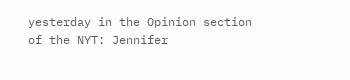yesterday in the Opinion section of the NYT: Jennifer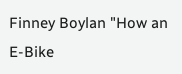Finney Boylan "How an E-Bike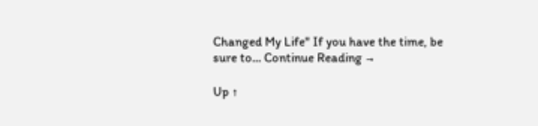Changed My Life" If you have the time, be sure to... Continue Reading →

Up ↑